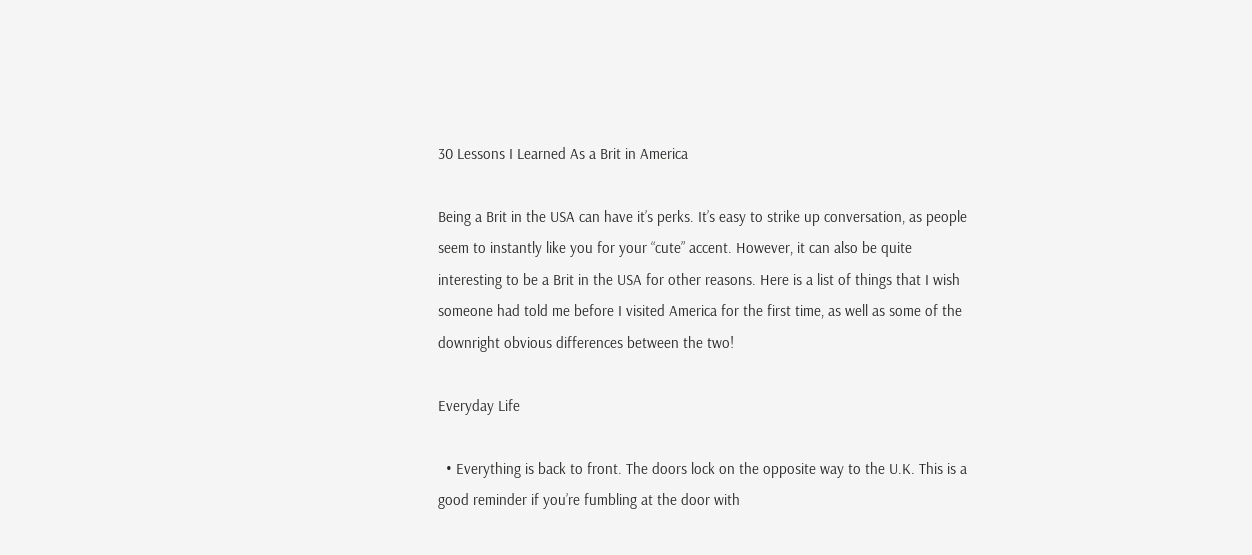30 Lessons I Learned As a Brit in America

Being a Brit in the USA can have it’s perks. It’s easy to strike up conversation, as people seem to instantly like you for your “cute” accent. However, it can also be quite interesting to be a Brit in the USA for other reasons. Here is a list of things that I wish someone had told me before I visited America for the first time, as well as some of the downright obvious differences between the two!

Everyday Life

  • Everything is back to front. The doors lock on the opposite way to the U.K. This is a good reminder if you’re fumbling at the door with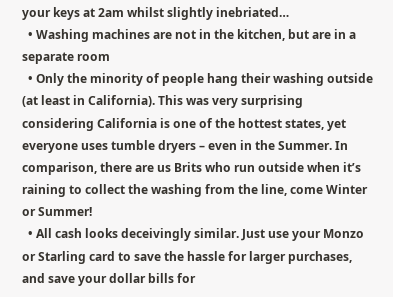your keys at 2am whilst slightly inebriated…
  • Washing machines are not in the kitchen, but are in a separate room
  • Only the minority of people hang their washing outside (at least in California). This was very surprising considering California is one of the hottest states, yet everyone uses tumble dryers – even in the Summer. In comparison, there are us Brits who run outside when it’s raining to collect the washing from the line, come Winter or Summer!
  • All cash looks deceivingly similar. Just use your Monzo or Starling card to save the hassle for larger purchases, and save your dollar bills for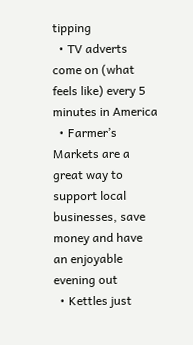tipping
  • TV adverts come on (what feels like) every 5 minutes in America
  • Farmer’s Markets are a great way to support local businesses, save money and have an enjoyable evening out
  • Kettles just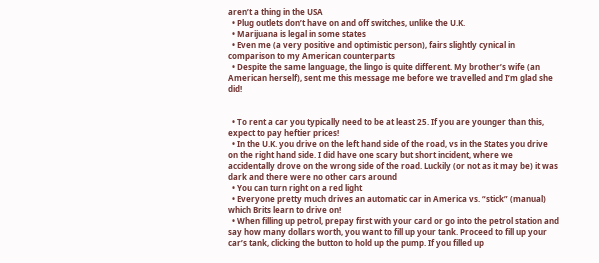aren’t a thing in the USA
  • Plug outlets don’t have on and off switches, unlike the U.K.
  • Marijuana is legal in some states
  • Even me (a very positive and optimistic person), fairs slightly cynical in comparison to my American counterparts
  • Despite the same language, the lingo is quite different. My brother’s wife (an American herself), sent me this message me before we travelled and I’m glad she did!


  • To rent a car you typically need to be at least 25. If you are younger than this, expect to pay heftier prices!
  • In the U.K. you drive on the left hand side of the road, vs in the States you drive on the right hand side. I did have one scary but short incident, where we accidentally drove on the wrong side of the road. Luckily (or not as it may be) it was dark and there were no other cars around
  • You can turn right on a red light
  • Everyone pretty much drives an automatic car in America vs. “stick” (manual) which Brits learn to drive on!
  • When filling up petrol, prepay first with your card or go into the petrol station and say how many dollars worth, you want to fill up your tank. Proceed to fill up your car’s tank, clicking the button to hold up the pump. If you filled up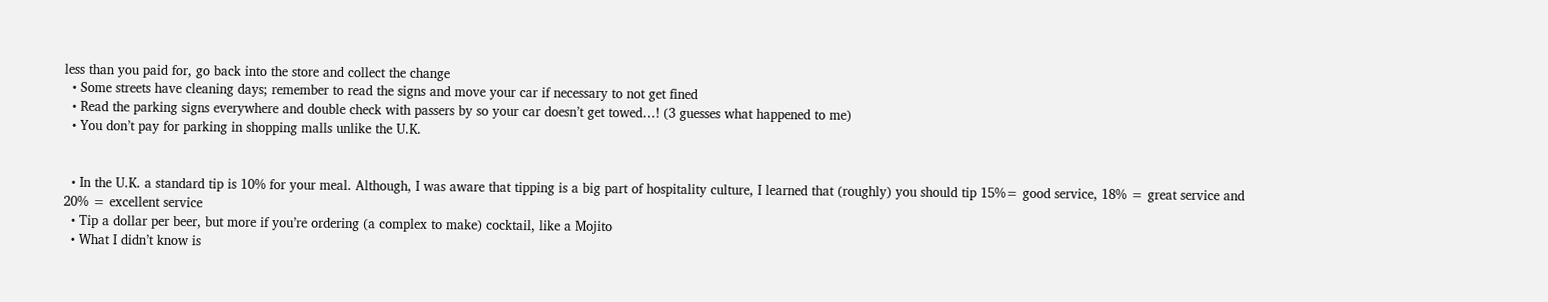less than you paid for, go back into the store and collect the change
  • Some streets have cleaning days; remember to read the signs and move your car if necessary to not get fined
  • Read the parking signs everywhere and double check with passers by so your car doesn’t get towed…! (3 guesses what happened to me)
  • You don’t pay for parking in shopping malls unlike the U.K.


  • In the U.K. a standard tip is 10% for your meal. Although, I was aware that tipping is a big part of hospitality culture, I learned that (roughly) you should tip 15%= good service, 18% = great service and 20% = excellent service
  • Tip a dollar per beer, but more if you’re ordering (a complex to make) cocktail, like a Mojito
  • What I didn’t know is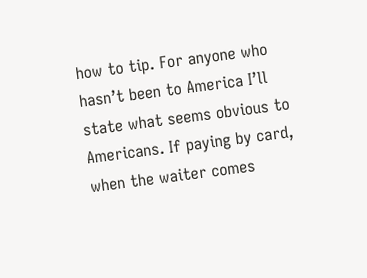how to tip. For anyone who hasn’t been to America I’ll state what seems obvious to Americans. If paying by card, when the waiter comes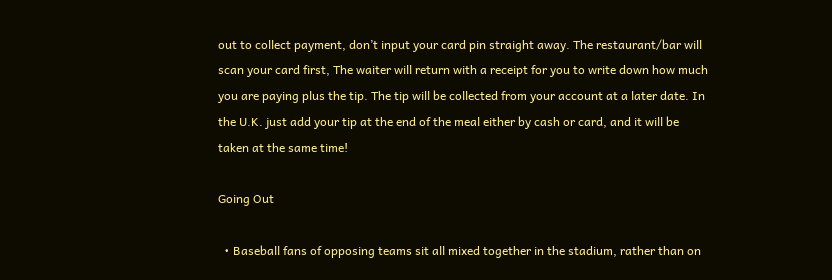out to collect payment, don’t input your card pin straight away. The restaurant/bar will scan your card first, The waiter will return with a receipt for you to write down how much you are paying plus the tip. The tip will be collected from your account at a later date. In the U.K. just add your tip at the end of the meal either by cash or card, and it will be taken at the same time!

Going Out

  • Baseball fans of opposing teams sit all mixed together in the stadium, rather than on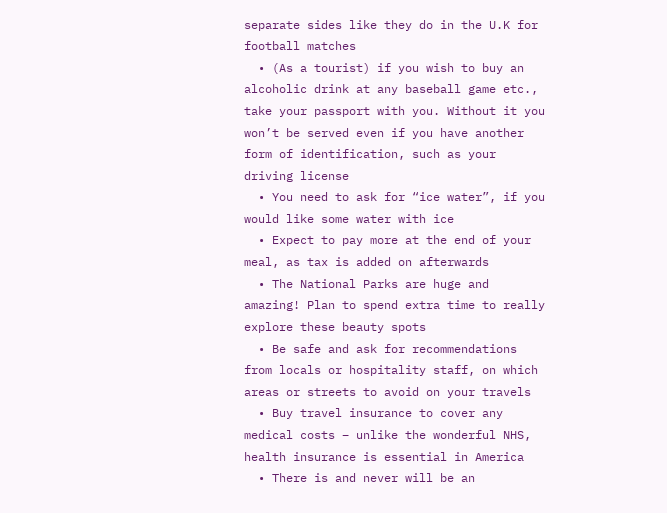separate sides like they do in the U.K for football matches
  • (As a tourist) if you wish to buy an alcoholic drink at any baseball game etc., take your passport with you. Without it you won’t be served even if you have another form of identification, such as your driving license
  • You need to ask for “ice water”, if you would like some water with ice
  • Expect to pay more at the end of your meal, as tax is added on afterwards
  • The National Parks are huge and amazing! Plan to spend extra time to really explore these beauty spots
  • Be safe and ask for recommendations from locals or hospitality staff, on which areas or streets to avoid on your travels
  • Buy travel insurance to cover any medical costs – unlike the wonderful NHS, health insurance is essential in America
  • There is and never will be an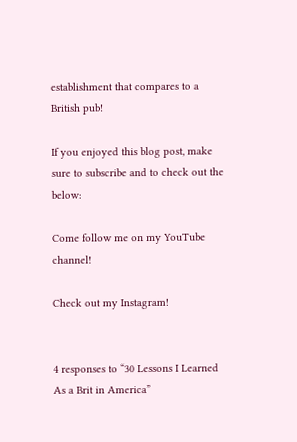establishment that compares to a British pub!

If you enjoyed this blog post, make sure to subscribe and to check out the below:

Come follow me on my YouTube channel!

Check out my Instagram!


4 responses to “30 Lessons I Learned As a Brit in America”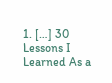1. […] 30 Lessons I Learned As a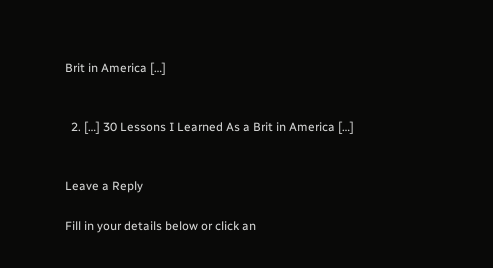Brit in America […]


  2. […] 30 Lessons I Learned As a Brit in America […]


Leave a Reply

Fill in your details below or click an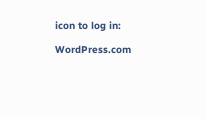icon to log in:

WordPress.com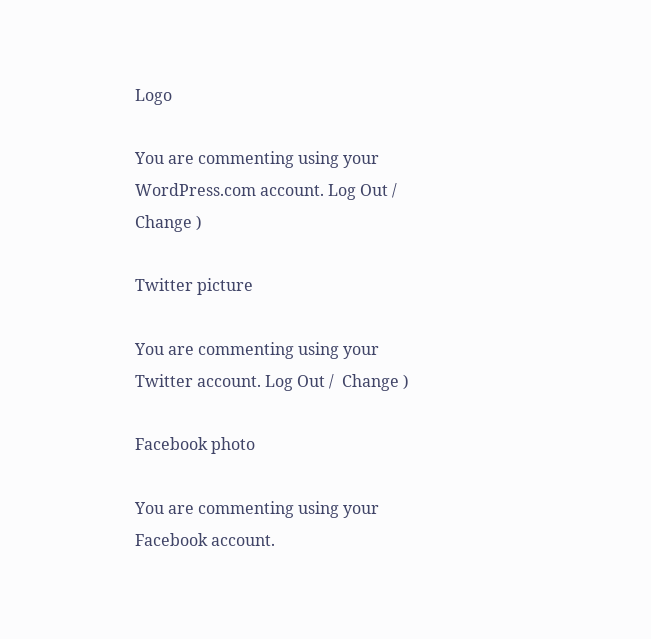Logo

You are commenting using your WordPress.com account. Log Out /  Change )

Twitter picture

You are commenting using your Twitter account. Log Out /  Change )

Facebook photo

You are commenting using your Facebook account.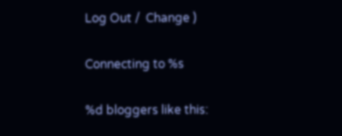Log Out /  Change )

Connecting to %s

%d bloggers like this: